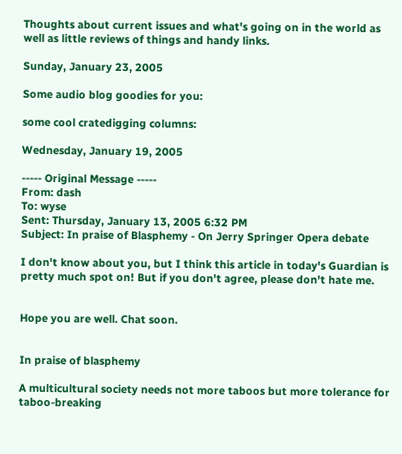Thoughts about current issues and what's going on in the world as well as little reviews of things and handy links.

Sunday, January 23, 2005

Some audio blog goodies for you:

some cool cratedigging columns:

Wednesday, January 19, 2005

----- Original Message -----
From: dash
To: wyse
Sent: Thursday, January 13, 2005 6:32 PM
Subject: In praise of Blasphemy - On Jerry Springer Opera debate

I don't know about you, but I think this article in today's Guardian is pretty much spot on! But if you don't agree, please don't hate me.


Hope you are well. Chat soon.


In praise of blasphemy

A multicultural society needs not more taboos but more tolerance for taboo-breaking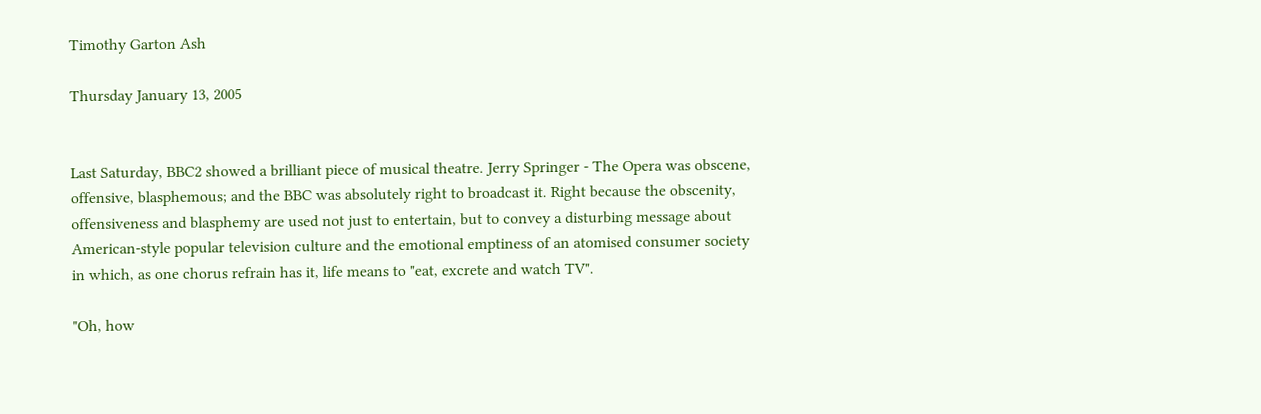Timothy Garton Ash

Thursday January 13, 2005


Last Saturday, BBC2 showed a brilliant piece of musical theatre. Jerry Springer - The Opera was obscene, offensive, blasphemous; and the BBC was absolutely right to broadcast it. Right because the obscenity, offensiveness and blasphemy are used not just to entertain, but to convey a disturbing message about American-style popular television culture and the emotional emptiness of an atomised consumer society in which, as one chorus refrain has it, life means to "eat, excrete and watch TV".

"Oh, how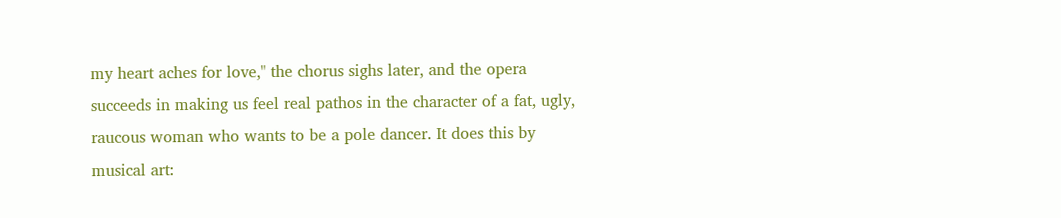my heart aches for love," the chorus sighs later, and the opera succeeds in making us feel real pathos in the character of a fat, ugly, raucous woman who wants to be a pole dancer. It does this by musical art: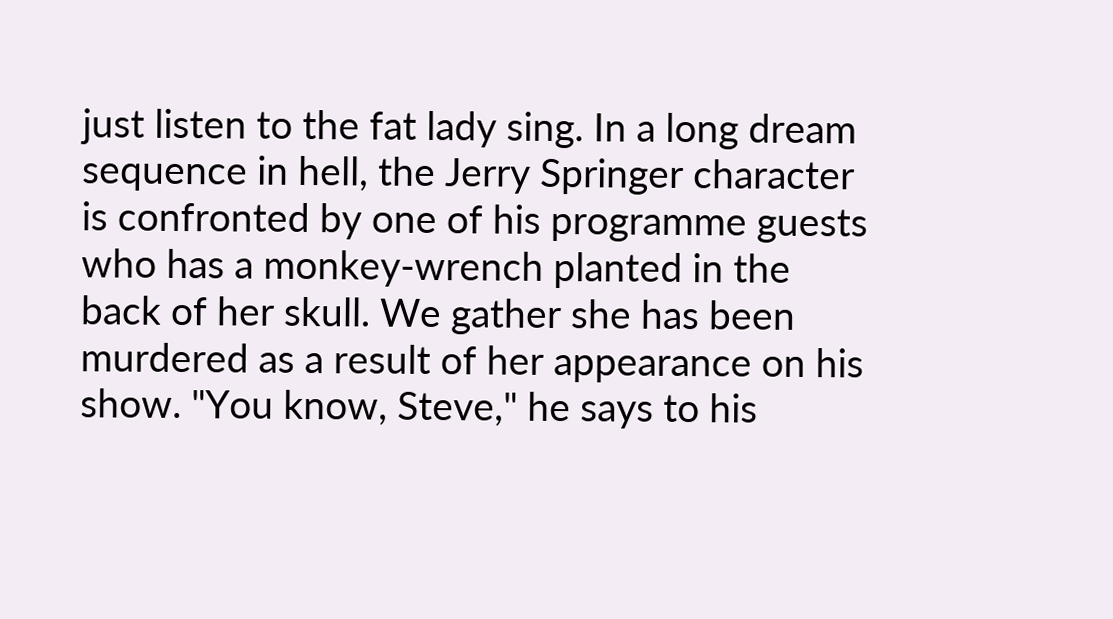just listen to the fat lady sing. In a long dream sequence in hell, the Jerry Springer character is confronted by one of his programme guests who has a monkey-wrench planted in the back of her skull. We gather she has been murdered as a result of her appearance on his show. "You know, Steve," he says to his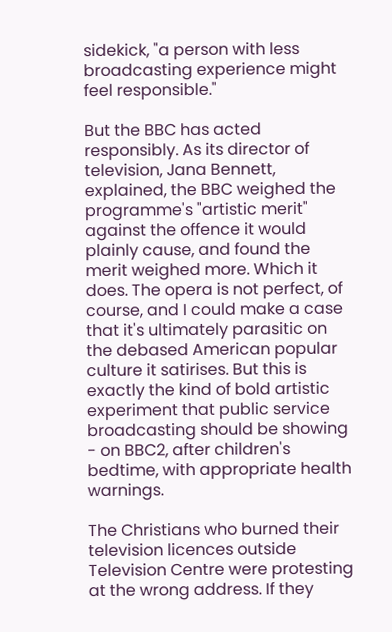sidekick, "a person with less broadcasting experience might feel responsible."

But the BBC has acted responsibly. As its director of television, Jana Bennett, explained, the BBC weighed the programme's "artistic merit" against the offence it would plainly cause, and found the merit weighed more. Which it does. The opera is not perfect, of course, and I could make a case that it's ultimately parasitic on the debased American popular culture it satirises. But this is exactly the kind of bold artistic experiment that public service broadcasting should be showing - on BBC2, after children's bedtime, with appropriate health warnings.

The Christians who burned their television licences outside Television Centre were protesting at the wrong address. If they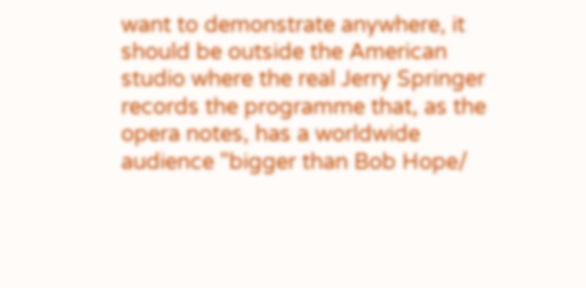want to demonstrate anywhere, it should be outside the American studio where the real Jerry Springer records the programme that, as the opera notes, has a worldwide audience "bigger than Bob Hope/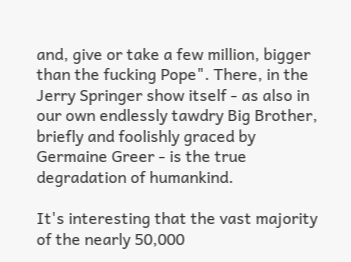and, give or take a few million, bigger than the fucking Pope". There, in the Jerry Springer show itself - as also in our own endlessly tawdry Big Brother, briefly and foolishly graced by Germaine Greer - is the true degradation of humankind.

It's interesting that the vast majority of the nearly 50,000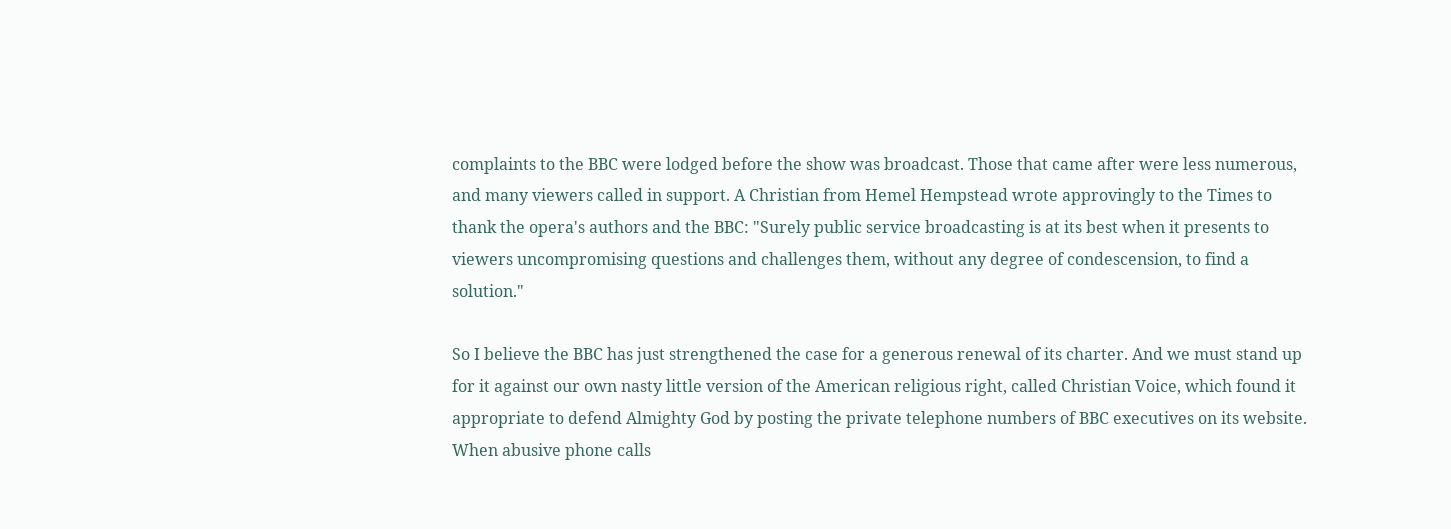complaints to the BBC were lodged before the show was broadcast. Those that came after were less numerous, and many viewers called in support. A Christian from Hemel Hempstead wrote approvingly to the Times to thank the opera's authors and the BBC: "Surely public service broadcasting is at its best when it presents to viewers uncompromising questions and challenges them, without any degree of condescension, to find a solution."

So I believe the BBC has just strengthened the case for a generous renewal of its charter. And we must stand up for it against our own nasty little version of the American religious right, called Christian Voice, which found it appropriate to defend Almighty God by posting the private telephone numbers of BBC executives on its website. When abusive phone calls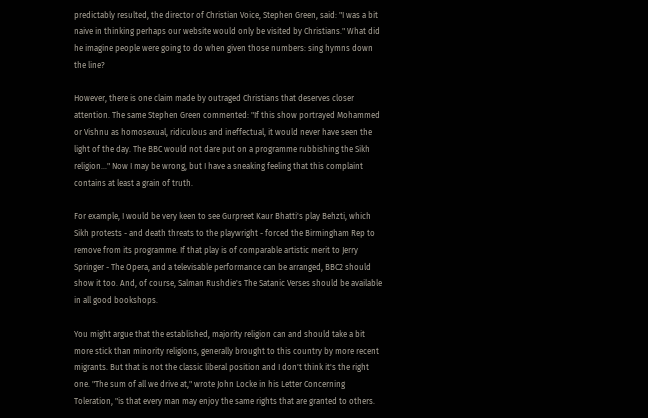predictably resulted, the director of Christian Voice, Stephen Green, said: "I was a bit naive in thinking perhaps our website would only be visited by Christians." What did he imagine people were going to do when given those numbers: sing hymns down the line?

However, there is one claim made by outraged Christians that deserves closer attention. The same Stephen Green commented: "If this show portrayed Mohammed or Vishnu as homosexual, ridiculous and ineffectual, it would never have seen the light of the day. The BBC would not dare put on a programme rubbishing the Sikh religion..." Now I may be wrong, but I have a sneaking feeling that this complaint contains at least a grain of truth.

For example, I would be very keen to see Gurpreet Kaur Bhatti's play Behzti, which Sikh protests - and death threats to the playwright - forced the Birmingham Rep to remove from its programme. If that play is of comparable artistic merit to Jerry Springer - The Opera, and a televisable performance can be arranged, BBC2 should show it too. And, of course, Salman Rushdie's The Satanic Verses should be available in all good bookshops.

You might argue that the established, majority religion can and should take a bit more stick than minority religions, generally brought to this country by more recent migrants. But that is not the classic liberal position and I don't think it's the right one. "The sum of all we drive at," wrote John Locke in his Letter Concerning Toleration, "is that every man may enjoy the same rights that are granted to others.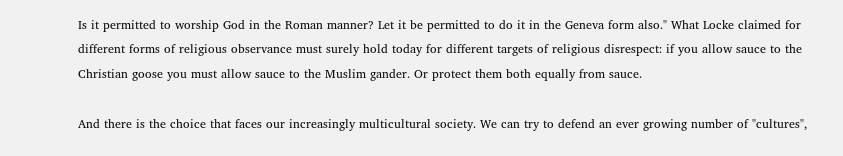Is it permitted to worship God in the Roman manner? Let it be permitted to do it in the Geneva form also." What Locke claimed for different forms of religious observance must surely hold today for different targets of religious disrespect: if you allow sauce to the Christian goose you must allow sauce to the Muslim gander. Or protect them both equally from sauce.

And there is the choice that faces our increasingly multicultural society. We can try to defend an ever growing number of "cultures",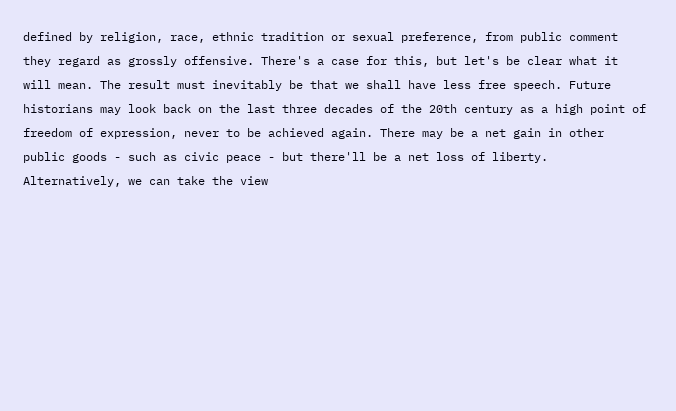defined by religion, race, ethnic tradition or sexual preference, from public comment they regard as grossly offensive. There's a case for this, but let's be clear what it will mean. The result must inevitably be that we shall have less free speech. Future historians may look back on the last three decades of the 20th century as a high point of freedom of expression, never to be achieved again. There may be a net gain in other public goods - such as civic peace - but there'll be a net loss of liberty.
Alternatively, we can take the view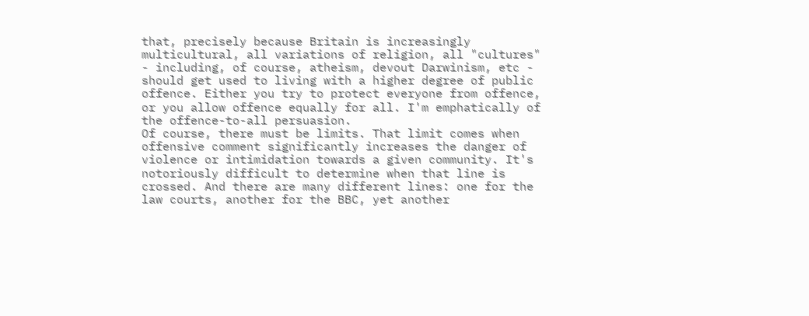that, precisely because Britain is increasingly multicultural, all variations of religion, all "cultures" - including, of course, atheism, devout Darwinism, etc - should get used to living with a higher degree of public offence. Either you try to protect everyone from offence, or you allow offence equally for all. I'm emphatically of the offence-to-all persuasion.
Of course, there must be limits. That limit comes when offensive comment significantly increases the danger of violence or intimidation towards a given community. It's notoriously difficult to determine when that line is crossed. And there are many different lines: one for the law courts, another for the BBC, yet another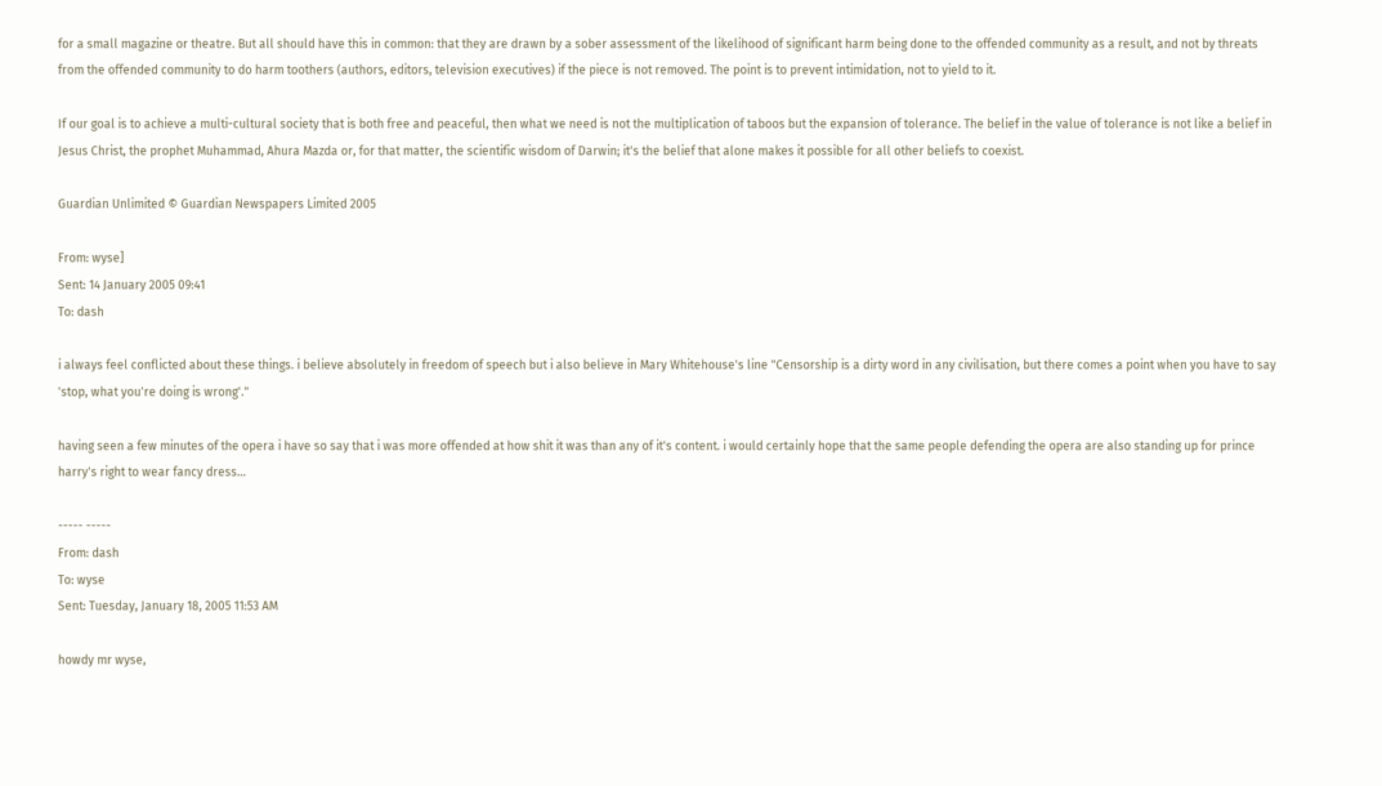for a small magazine or theatre. But all should have this in common: that they are drawn by a sober assessment of the likelihood of significant harm being done to the offended community as a result, and not by threats from the offended community to do harm toothers (authors, editors, television executives) if the piece is not removed. The point is to prevent intimidation, not to yield to it.

If our goal is to achieve a multi-cultural society that is both free and peaceful, then what we need is not the multiplication of taboos but the expansion of tolerance. The belief in the value of tolerance is not like a belief in Jesus Christ, the prophet Muhammad, Ahura Mazda or, for that matter, the scientific wisdom of Darwin; it's the belief that alone makes it possible for all other beliefs to coexist.

Guardian Unlimited © Guardian Newspapers Limited 2005

From: wyse]
Sent: 14 January 2005 09:41
To: dash

i always feel conflicted about these things. i believe absolutely in freedom of speech but i also believe in Mary Whitehouse's line "Censorship is a dirty word in any civilisation, but there comes a point when you have to say 'stop, what you're doing is wrong'."

having seen a few minutes of the opera i have so say that i was more offended at how shit it was than any of it's content. i would certainly hope that the same people defending the opera are also standing up for prince harry's right to wear fancy dress...

----- -----
From: dash
To: wyse
Sent: Tuesday, January 18, 2005 11:53 AM

howdy mr wyse,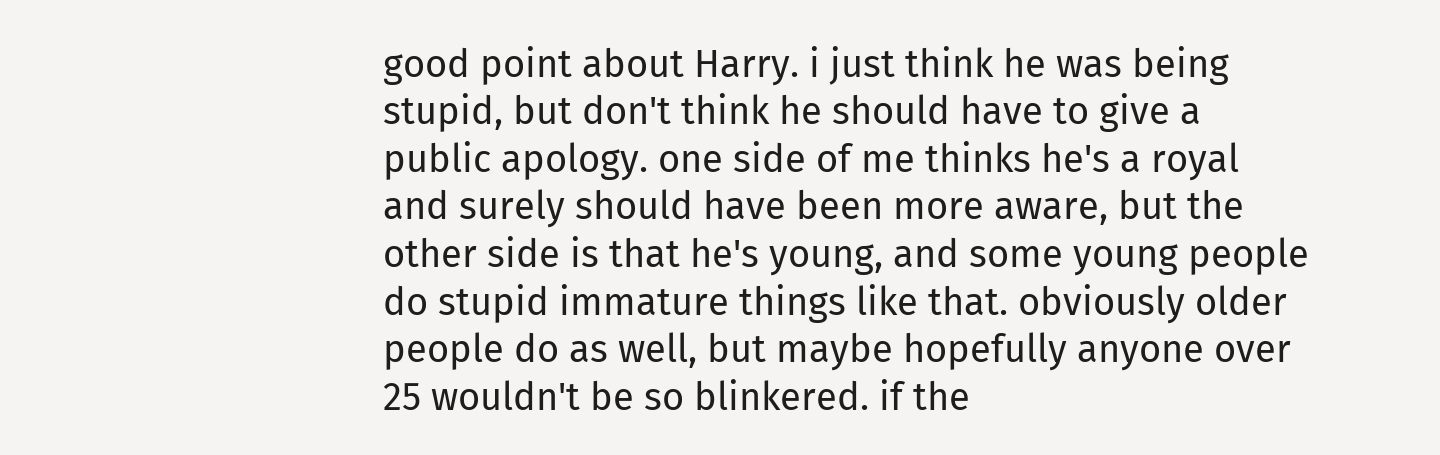good point about Harry. i just think he was being stupid, but don't think he should have to give a public apology. one side of me thinks he's a royal and surely should have been more aware, but the other side is that he's young, and some young people do stupid immature things like that. obviously older people do as well, but maybe hopefully anyone over 25 wouldn't be so blinkered. if the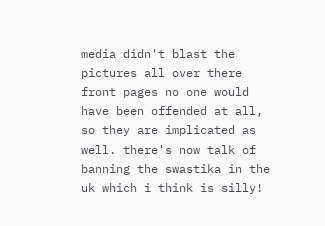media didn't blast the pictures all over there front pages no one would have been offended at all, so they are implicated as well. there's now talk of banning the swastika in the uk which i think is silly!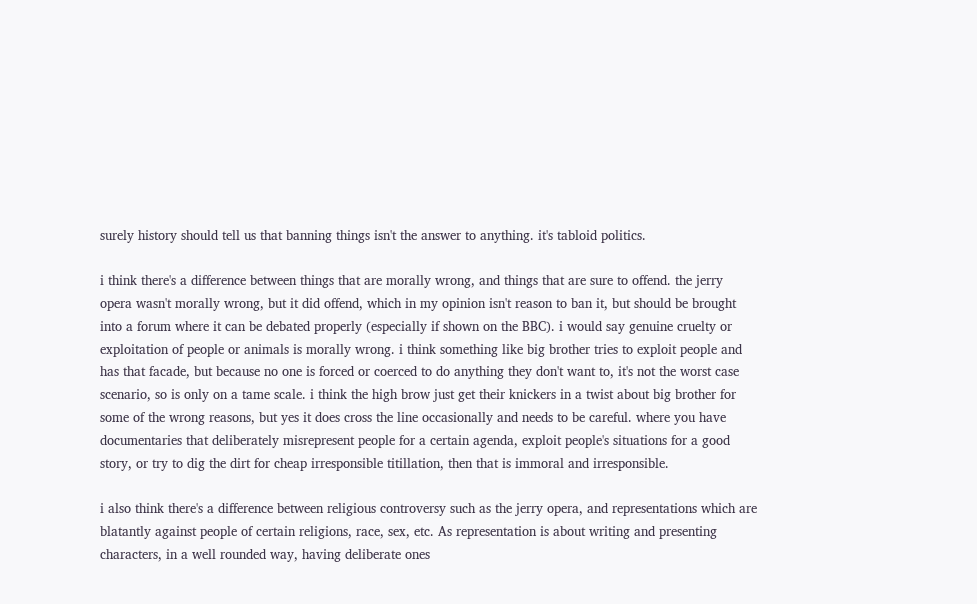surely history should tell us that banning things isn't the answer to anything. it's tabloid politics.

i think there's a difference between things that are morally wrong, and things that are sure to offend. the jerry opera wasn't morally wrong, but it did offend, which in my opinion isn't reason to ban it, but should be brought into a forum where it can be debated properly (especially if shown on the BBC). i would say genuine cruelty or exploitation of people or animals is morally wrong. i think something like big brother tries to exploit people and has that facade, but because no one is forced or coerced to do anything they don't want to, it's not the worst case scenario, so is only on a tame scale. i think the high brow just get their knickers in a twist about big brother for some of the wrong reasons, but yes it does cross the line occasionally and needs to be careful. where you have documentaries that deliberately misrepresent people for a certain agenda, exploit people's situations for a good story, or try to dig the dirt for cheap irresponsible titillation, then that is immoral and irresponsible.

i also think there's a difference between religious controversy such as the jerry opera, and representations which are blatantly against people of certain religions, race, sex, etc. As representation is about writing and presenting characters, in a well rounded way, having deliberate ones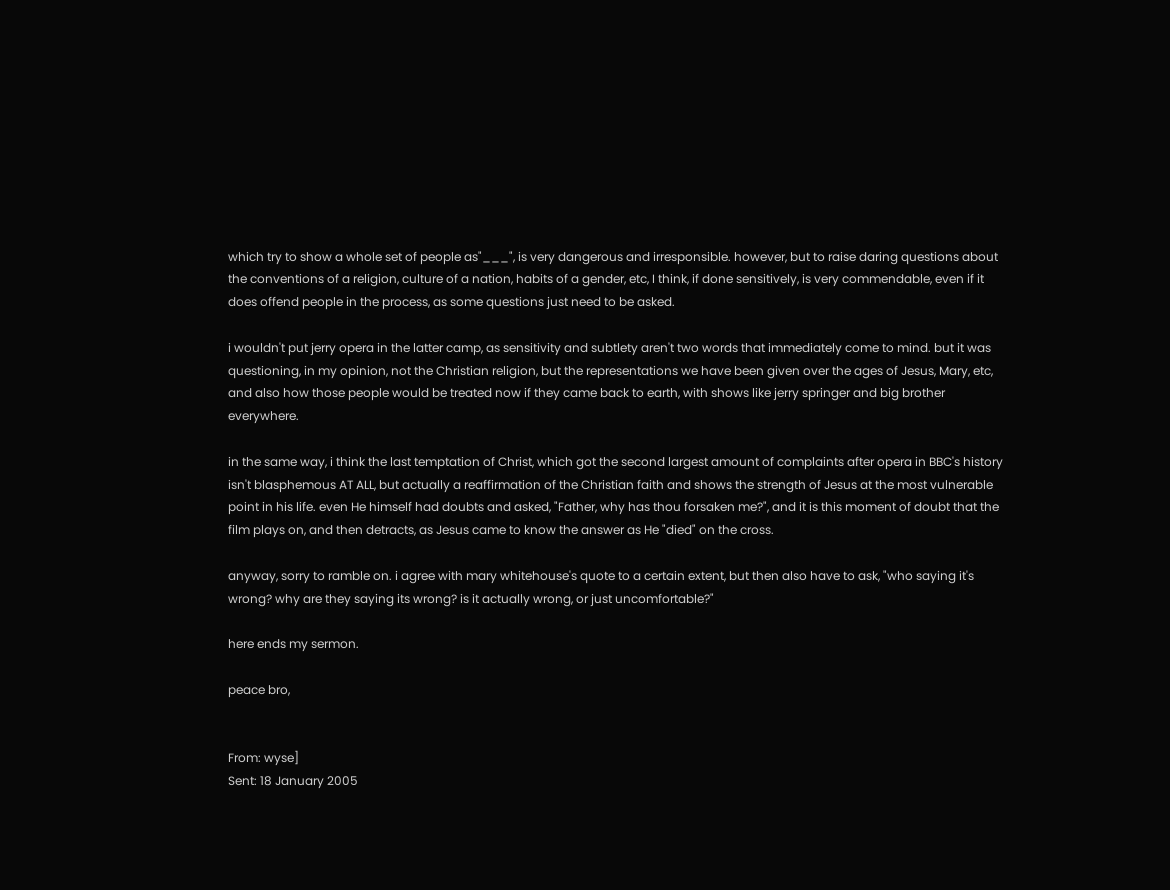which try to show a whole set of people as"___", is very dangerous and irresponsible. however, but to raise daring questions about the conventions of a religion, culture of a nation, habits of a gender, etc, I think, if done sensitively, is very commendable, even if it does offend people in the process, as some questions just need to be asked.

i wouldn't put jerry opera in the latter camp, as sensitivity and subtlety aren't two words that immediately come to mind. but it was questioning, in my opinion, not the Christian religion, but the representations we have been given over the ages of Jesus, Mary, etc, and also how those people would be treated now if they came back to earth, with shows like jerry springer and big brother everywhere.

in the same way, i think the last temptation of Christ, which got the second largest amount of complaints after opera in BBC's history isn't blasphemous AT ALL, but actually a reaffirmation of the Christian faith and shows the strength of Jesus at the most vulnerable point in his life. even He himself had doubts and asked, "Father, why has thou forsaken me?", and it is this moment of doubt that the film plays on, and then detracts, as Jesus came to know the answer as He "died" on the cross.

anyway, sorry to ramble on. i agree with mary whitehouse's quote to a certain extent, but then also have to ask, "who saying it's wrong? why are they saying its wrong? is it actually wrong, or just uncomfortable?"

here ends my sermon.

peace bro,


From: wyse]
Sent: 18 January 2005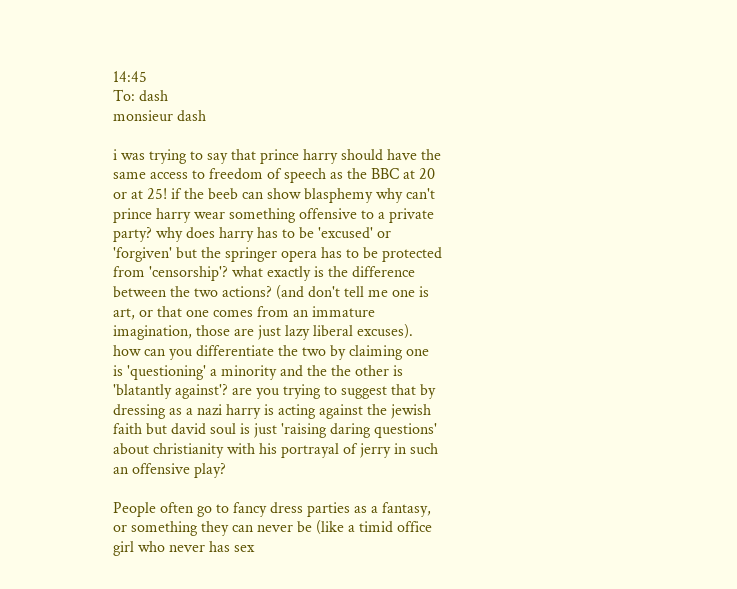14:45
To: dash
monsieur dash

i was trying to say that prince harry should have the same access to freedom of speech as the BBC at 20 or at 25! if the beeb can show blasphemy why can't prince harry wear something offensive to a private party? why does harry has to be 'excused' or 'forgiven' but the springer opera has to be protected from 'censorship'? what exactly is the difference between the two actions? (and don't tell me one is art, or that one comes from an immature imagination, those are just lazy liberal excuses). how can you differentiate the two by claiming one is 'questioning' a minority and the the other is 'blatantly against'? are you trying to suggest that by dressing as a nazi harry is acting against the jewish faith but david soul is just 'raising daring questions' about christianity with his portrayal of jerry in such an offensive play?

People often go to fancy dress parties as a fantasy, or something they can never be (like a timid office girl who never has sex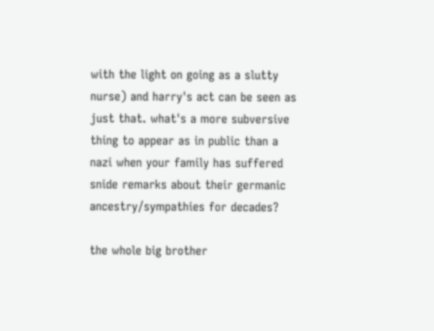with the light on going as a slutty nurse) and harry's act can be seen as just that. what's a more subversive thing to appear as in public than a nazi when your family has suffered snide remarks about their germanic ancestry/sympathies for decades?

the whole big brother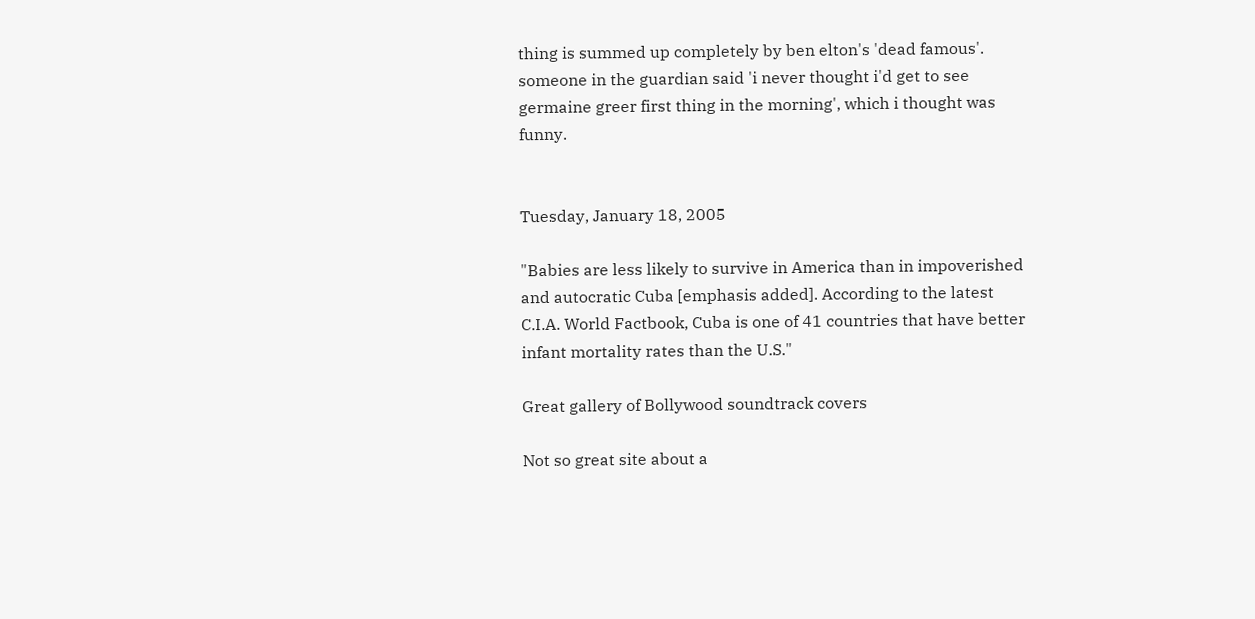thing is summed up completely by ben elton's 'dead famous'. someone in the guardian said 'i never thought i'd get to see germaine greer first thing in the morning', which i thought was funny.


Tuesday, January 18, 2005

"Babies are less likely to survive in America than in impoverished and autocratic Cuba [emphasis added]. According to the latest C.I.A. World Factbook, Cuba is one of 41 countries that have better infant mortality rates than the U.S."

Great gallery of Bollywood soundtrack covers

Not so great site about a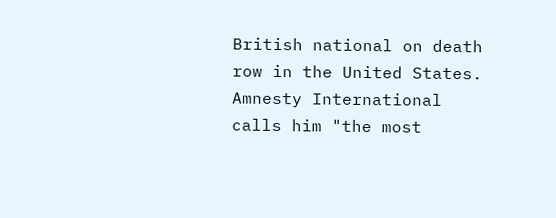British national on death row in the United States. Amnesty International calls him "the most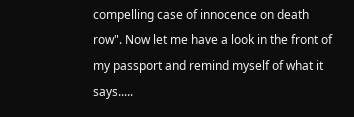compelling case of innocence on death row". Now let me have a look in the front of my passport and remind myself of what it says.....